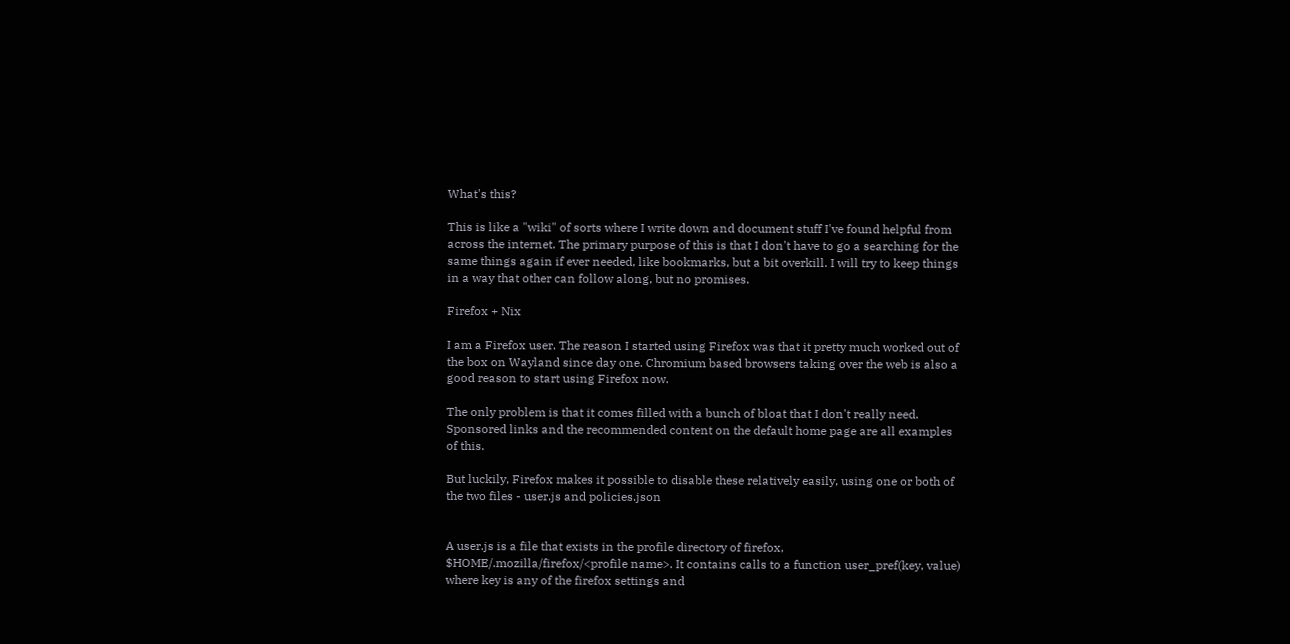What's this?

This is like a "wiki" of sorts where I write down and document stuff I've found helpful from across the internet. The primary purpose of this is that I don't have to go a searching for the same things again if ever needed, like bookmarks, but a bit overkill. I will try to keep things in a way that other can follow along, but no promises.

Firefox + Nix

I am a Firefox user. The reason I started using Firefox was that it pretty much worked out of the box on Wayland since day one. Chromium based browsers taking over the web is also a good reason to start using Firefox now.

The only problem is that it comes filled with a bunch of bloat that I don't really need. Sponsored links and the recommended content on the default home page are all examples of this.

But luckily, Firefox makes it possible to disable these relatively easily, using one or both of the two files - user.js and policies.json


A user.js is a file that exists in the profile directory of firefox, $HOME/.mozilla/firefox/<profile name>. It contains calls to a function user_pref(key, value) where key is any of the firefox settings and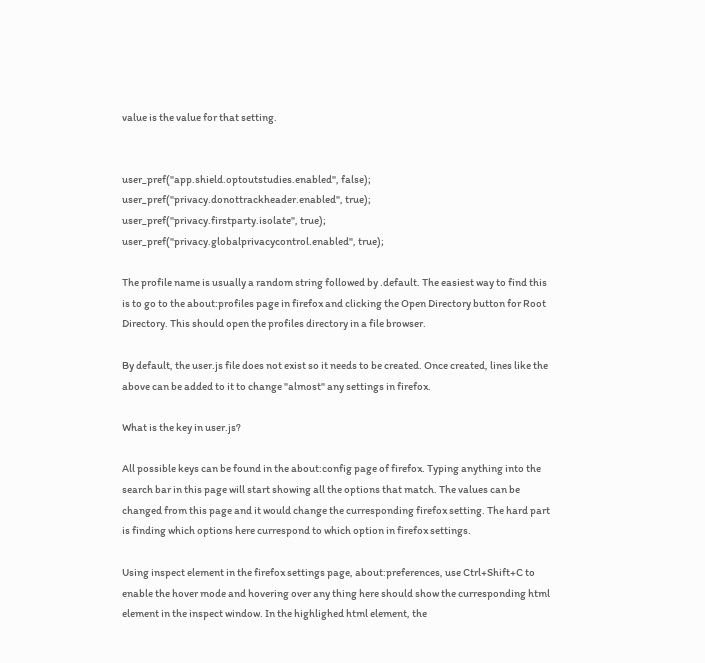value is the value for that setting.


user_pref("app.shield.optoutstudies.enabled", false);
user_pref("privacy.donottrackheader.enabled", true);
user_pref("privacy.firstparty.isolate", true);
user_pref("privacy.globalprivacycontrol.enabled", true);

The profile name is usually a random string followed by .default. The easiest way to find this is to go to the about:profiles page in firefox and clicking the Open Directory button for Root Directory. This should open the profiles directory in a file browser.

By default, the user.js file does not exist so it needs to be created. Once created, lines like the above can be added to it to change "almost" any settings in firefox.

What is the key in user.js?

All possible keys can be found in the about:config page of firefox. Typing anything into the search bar in this page will start showing all the options that match. The values can be changed from this page and it would change the curresponding firefox setting. The hard part is finding which options here currespond to which option in firefox settings.

Using inspect element in the firefox settings page, about:preferences, use Ctrl+Shift+C to enable the hover mode and hovering over any thing here should show the curresponding html element in the inspect window. In the highlighed html element, the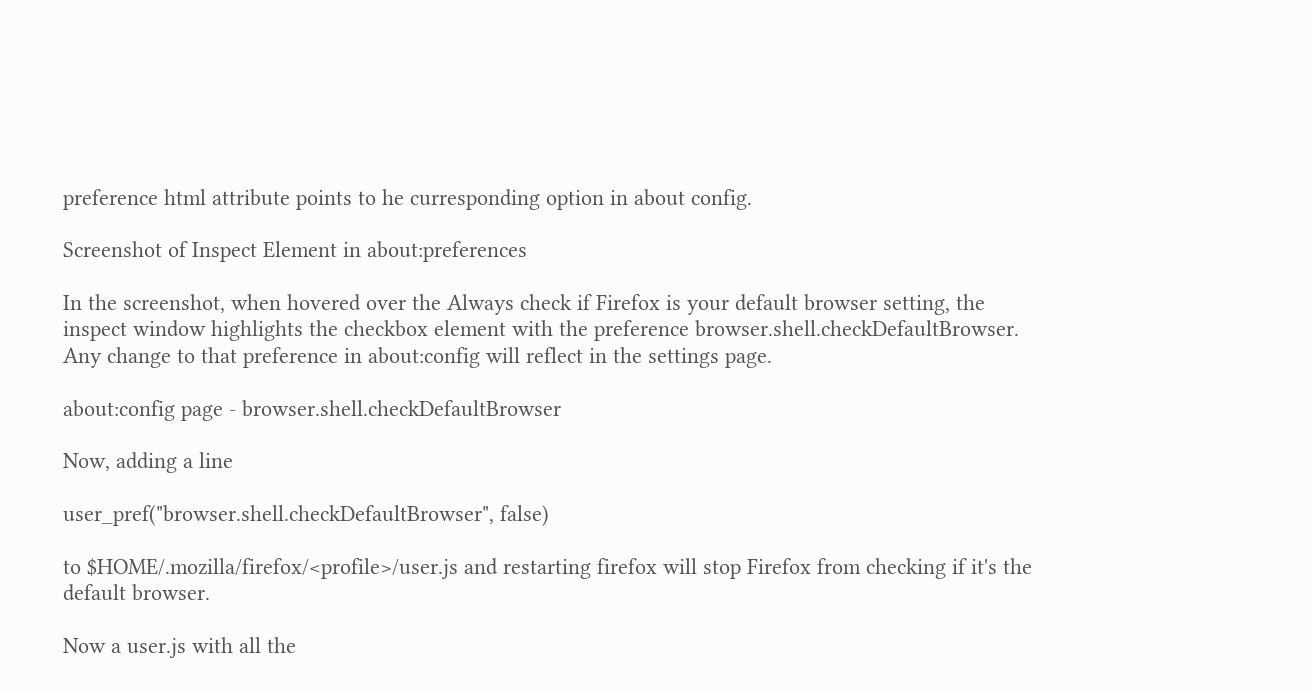preference html attribute points to he curresponding option in about config.

Screenshot of Inspect Element in about:preferences

In the screenshot, when hovered over the Always check if Firefox is your default browser setting, the inspect window highlights the checkbox element with the preference browser.shell.checkDefaultBrowser. Any change to that preference in about:config will reflect in the settings page.

about:config page - browser.shell.checkDefaultBrowser

Now, adding a line

user_pref("browser.shell.checkDefaultBrowser", false)

to $HOME/.mozilla/firefox/<profile>/user.js and restarting firefox will stop Firefox from checking if it's the default browser.

Now a user.js with all the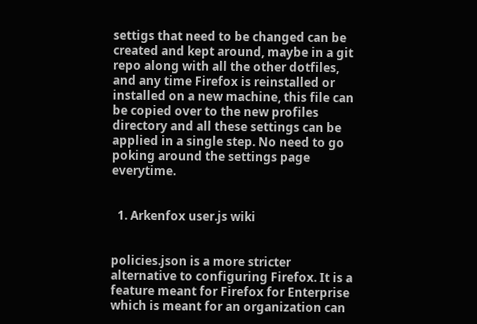settigs that need to be changed can be created and kept around, maybe in a git repo along with all the other dotfiles, and any time Firefox is reinstalled or installed on a new machine, this file can be copied over to the new profiles directory and all these settings can be applied in a single step. No need to go poking around the settings page everytime.


  1. Arkenfox user.js wiki


policies.json is a more stricter alternative to configuring Firefox. It is a feature meant for Firefox for Enterprise which is meant for an organization can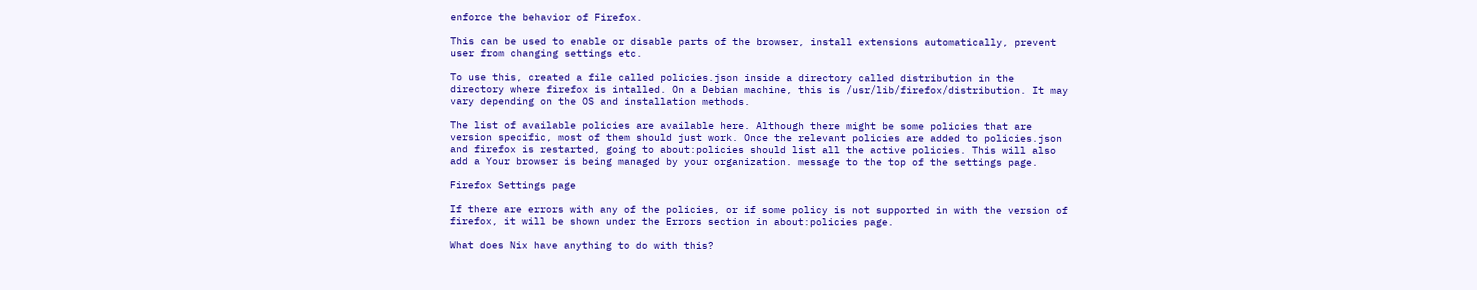enforce the behavior of Firefox.

This can be used to enable or disable parts of the browser, install extensions automatically, prevent user from changing settings etc.

To use this, created a file called policies.json inside a directory called distribution in the directory where firefox is intalled. On a Debian machine, this is /usr/lib/firefox/distribution. It may vary depending on the OS and installation methods.

The list of available policies are available here. Although there might be some policies that are version specific, most of them should just work. Once the relevant policies are added to policies.json and firefox is restarted, going to about:policies should list all the active policies. This will also add a Your browser is being managed by your organization. message to the top of the settings page.

Firefox Settings page

If there are errors with any of the policies, or if some policy is not supported in with the version of firefox, it will be shown under the Errors section in about:policies page.

What does Nix have anything to do with this?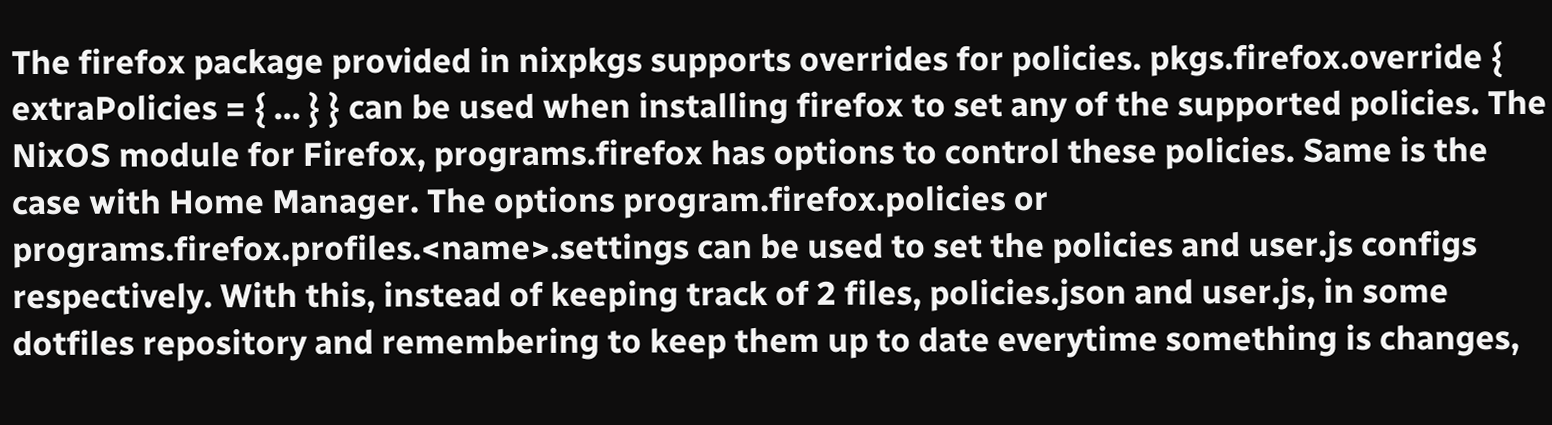The firefox package provided in nixpkgs supports overrides for policies. pkgs.firefox.override { extraPolicies = { ... } } can be used when installing firefox to set any of the supported policies. The NixOS module for Firefox, programs.firefox has options to control these policies. Same is the case with Home Manager. The options program.firefox.policies or programs.firefox.profiles.<name>.settings can be used to set the policies and user.js configs respectively. With this, instead of keeping track of 2 files, policies.json and user.js, in some dotfiles repository and remembering to keep them up to date everytime something is changes,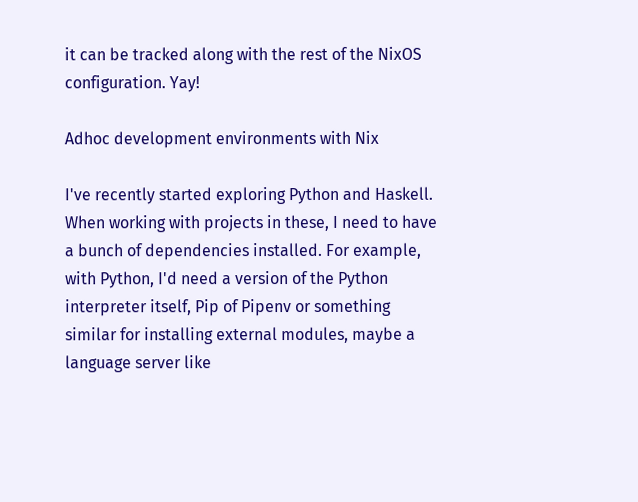it can be tracked along with the rest of the NixOS configuration. Yay!

Adhoc development environments with Nix

I've recently started exploring Python and Haskell. When working with projects in these, I need to have a bunch of dependencies installed. For example, with Python, I'd need a version of the Python interpreter itself, Pip of Pipenv or something similar for installing external modules, maybe a language server like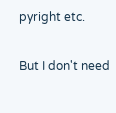pyright etc.

But I don't need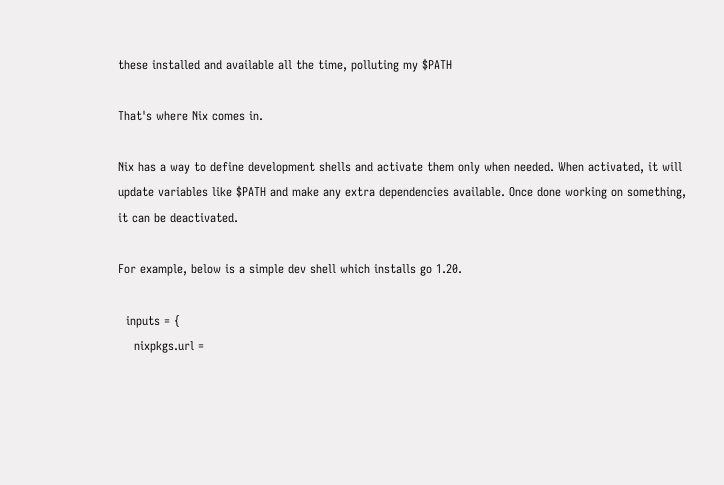these installed and available all the time, polluting my $PATH

That's where Nix comes in.

Nix has a way to define development shells and activate them only when needed. When activated, it will update variables like $PATH and make any extra dependencies available. Once done working on something, it can be deactivated.

For example, below is a simple dev shell which installs go 1.20.

  inputs = {
    nixpkgs.url =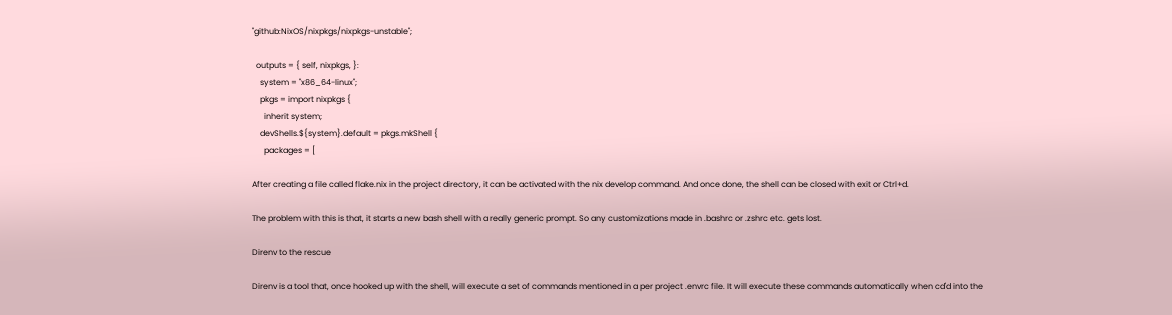"github:NixOS/nixpkgs/nixpkgs-unstable";

  outputs = { self, nixpkgs, }:
    system = "x86_64-linux";
    pkgs = import nixpkgs {
      inherit system;
    devShells.${system}.default = pkgs.mkShell {
      packages = [

After creating a file called flake.nix in the project directory, it can be activated with the nix develop command. And once done, the shell can be closed with exit or Ctrl+d.

The problem with this is that, it starts a new bash shell with a really generic prompt. So any customizations made in .bashrc or .zshrc etc. gets lost.

Direnv to the rescue

Direnv is a tool that, once hooked up with the shell, will execute a set of commands mentioned in a per project .envrc file. It will execute these commands automatically when cd'd into the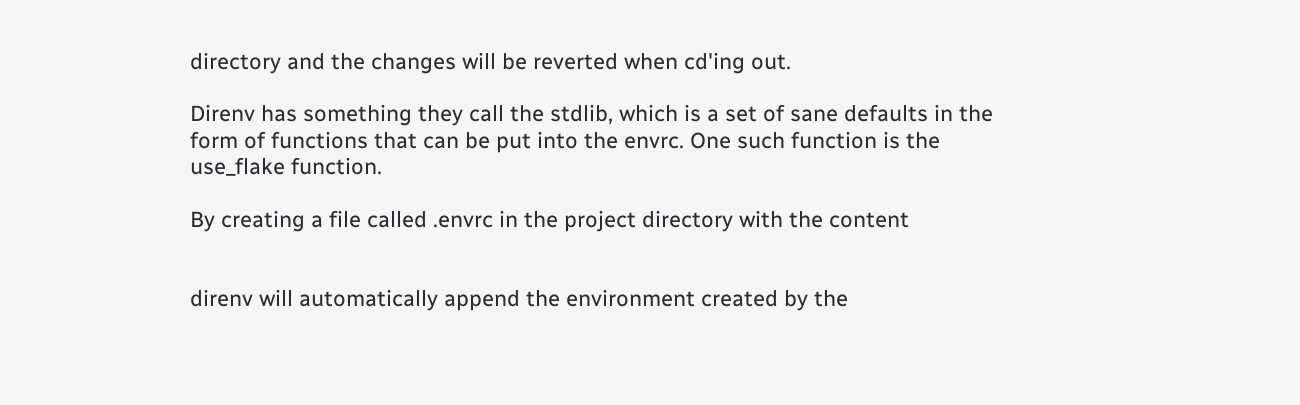directory and the changes will be reverted when cd'ing out.

Direnv has something they call the stdlib, which is a set of sane defaults in the form of functions that can be put into the envrc. One such function is the use_flake function.

By creating a file called .envrc in the project directory with the content


direnv will automatically append the environment created by the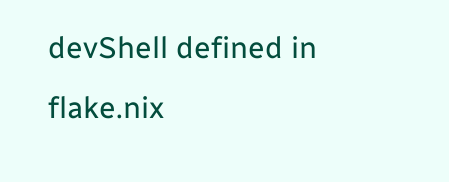devShell defined in flake.nix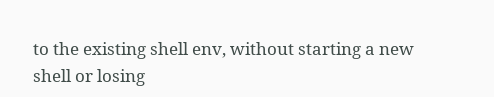to the existing shell env, without starting a new shell or losing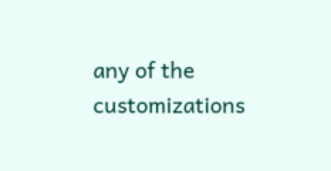any of the customizations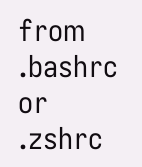from .bashrc or .zshrc